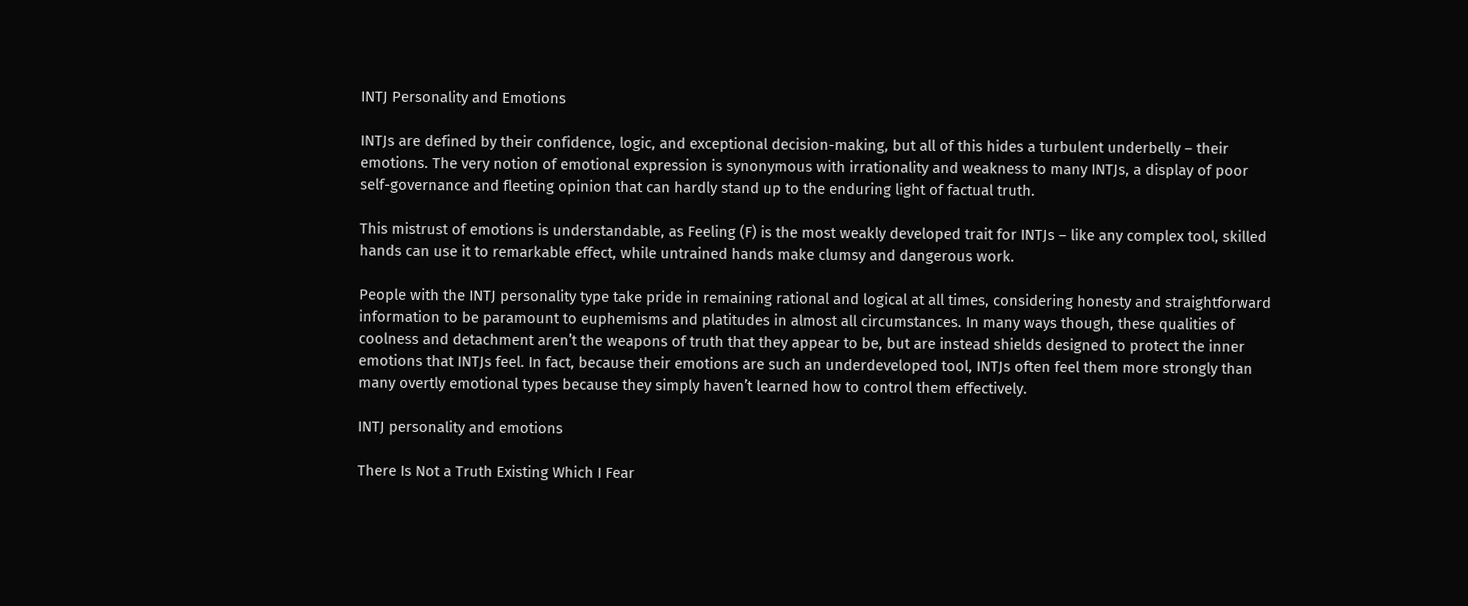INTJ Personality and Emotions

INTJs are defined by their confidence, logic, and exceptional decision-making, but all of this hides a turbulent underbelly – their emotions. The very notion of emotional expression is synonymous with irrationality and weakness to many INTJs, a display of poor self-governance and fleeting opinion that can hardly stand up to the enduring light of factual truth.

This mistrust of emotions is understandable, as Feeling (F) is the most weakly developed trait for INTJs – like any complex tool, skilled hands can use it to remarkable effect, while untrained hands make clumsy and dangerous work.

People with the INTJ personality type take pride in remaining rational and logical at all times, considering honesty and straightforward information to be paramount to euphemisms and platitudes in almost all circumstances. In many ways though, these qualities of coolness and detachment aren’t the weapons of truth that they appear to be, but are instead shields designed to protect the inner emotions that INTJs feel. In fact, because their emotions are such an underdeveloped tool, INTJs often feel them more strongly than many overtly emotional types because they simply haven’t learned how to control them effectively.

INTJ personality and emotions

There Is Not a Truth Existing Which I Fear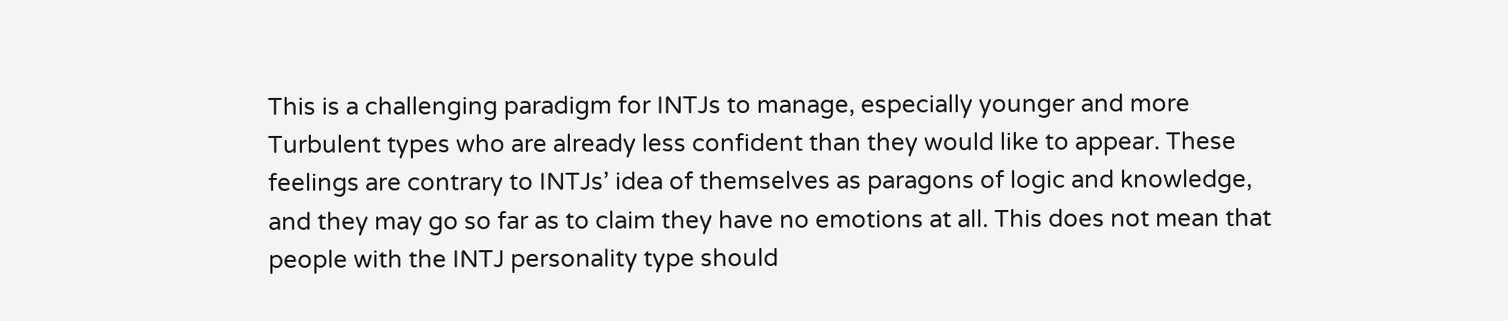This is a challenging paradigm for INTJs to manage, especially younger and more Turbulent types who are already less confident than they would like to appear. These feelings are contrary to INTJs’ idea of themselves as paragons of logic and knowledge, and they may go so far as to claim they have no emotions at all. This does not mean that people with the INTJ personality type should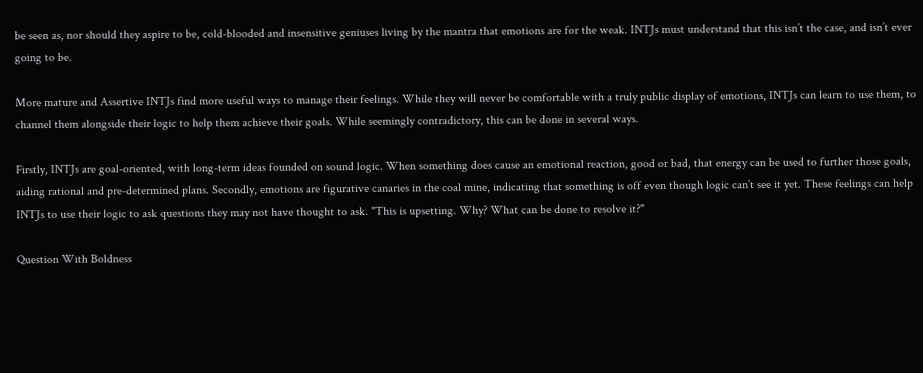be seen as, nor should they aspire to be, cold-blooded and insensitive geniuses living by the mantra that emotions are for the weak. INTJs must understand that this isn’t the case, and isn’t ever going to be.

More mature and Assertive INTJs find more useful ways to manage their feelings. While they will never be comfortable with a truly public display of emotions, INTJs can learn to use them, to channel them alongside their logic to help them achieve their goals. While seemingly contradictory, this can be done in several ways.

Firstly, INTJs are goal-oriented, with long-term ideas founded on sound logic. When something does cause an emotional reaction, good or bad, that energy can be used to further those goals, aiding rational and pre-determined plans. Secondly, emotions are figurative canaries in the coal mine, indicating that something is off even though logic can’t see it yet. These feelings can help INTJs to use their logic to ask questions they may not have thought to ask. "This is upsetting. Why? What can be done to resolve it?"

Question With Boldness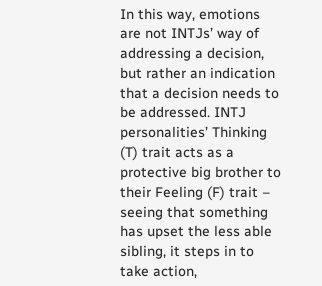In this way, emotions are not INTJs’ way of addressing a decision, but rather an indication that a decision needs to be addressed. INTJ personalities’ Thinking (T) trait acts as a protective big brother to their Feeling (F) trait – seeing that something has upset the less able sibling, it steps in to take action,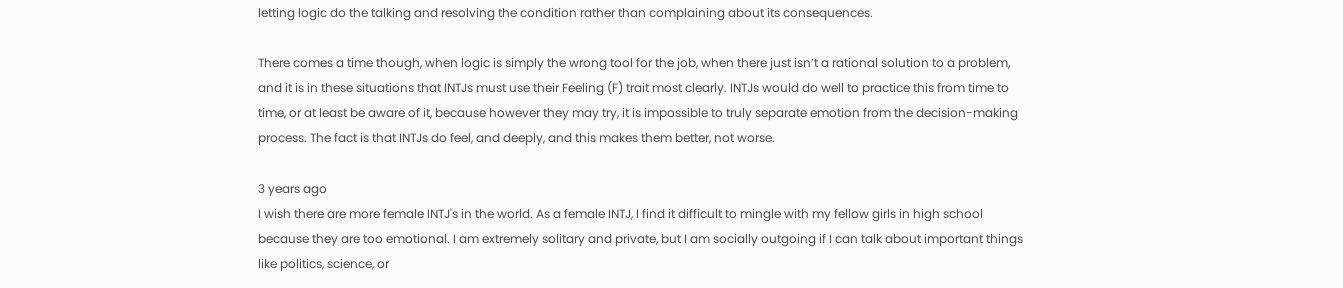letting logic do the talking and resolving the condition rather than complaining about its consequences.

There comes a time though, when logic is simply the wrong tool for the job, when there just isn’t a rational solution to a problem, and it is in these situations that INTJs must use their Feeling (F) trait most clearly. INTJs would do well to practice this from time to time, or at least be aware of it, because however they may try, it is impossible to truly separate emotion from the decision-making process. The fact is that INTJs do feel, and deeply, and this makes them better, not worse.

3 years ago
I wish there are more female INTJ's in the world. As a female INTJ, I find it difficult to mingle with my fellow girls in high school because they are too emotional. I am extremely solitary and private, but I am socially outgoing if I can talk about important things like politics, science, or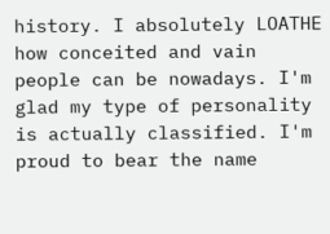history. I absolutely LOATHE how conceited and vain people can be nowadays. I'm glad my type of personality is actually classified. I'm proud to bear the name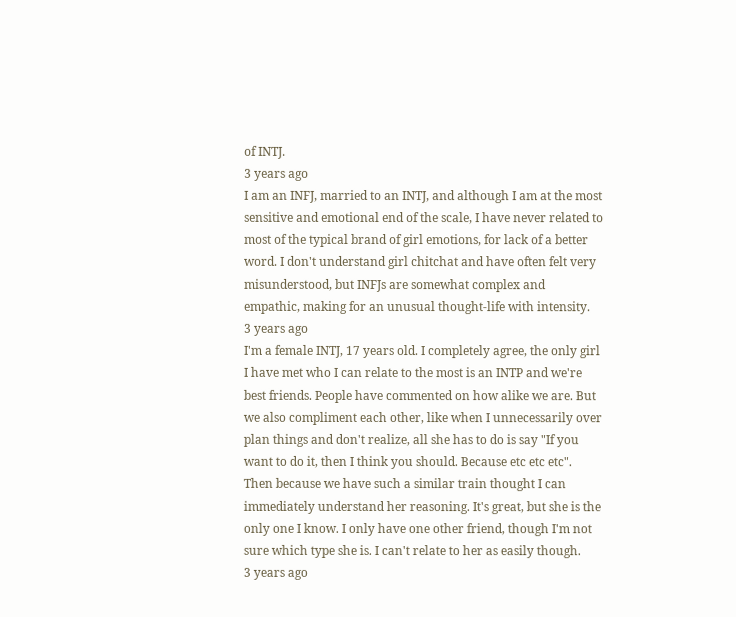of INTJ.
3 years ago
I am an INFJ, married to an INTJ, and although I am at the most sensitive and emotional end of the scale, I have never related to most of the typical brand of girl emotions, for lack of a better word. I don't understand girl chitchat and have often felt very misunderstood, but INFJs are somewhat complex and empathic, making for an unusual thought-life with intensity.
3 years ago
I'm a female INTJ, 17 years old. I completely agree, the only girl I have met who I can relate to the most is an INTP and we're best friends. People have commented on how alike we are. But we also compliment each other, like when I unnecessarily over plan things and don't realize, all she has to do is say "If you want to do it, then I think you should. Because etc etc etc". Then because we have such a similar train thought I can immediately understand her reasoning. It's great, but she is the only one I know. I only have one other friend, though I'm not sure which type she is. I can't relate to her as easily though.
3 years ago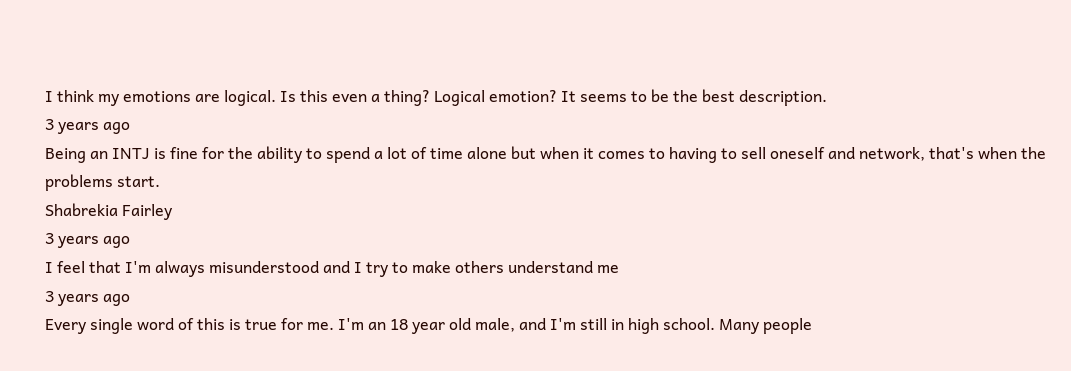I think my emotions are logical. Is this even a thing? Logical emotion? It seems to be the best description.
3 years ago
Being an INTJ is fine for the ability to spend a lot of time alone but when it comes to having to sell oneself and network, that's when the problems start.
Shabrekia Fairley
3 years ago
I feel that I'm always misunderstood and I try to make others understand me
3 years ago
Every single word of this is true for me. I'm an 18 year old male, and I'm still in high school. Many people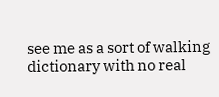see me as a sort of walking dictionary with no real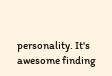personality. It's awesome finding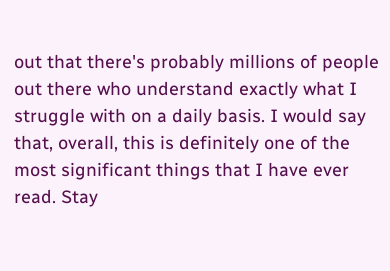out that there's probably millions of people out there who understand exactly what I struggle with on a daily basis. I would say that, overall, this is definitely one of the most significant things that I have ever read. Stay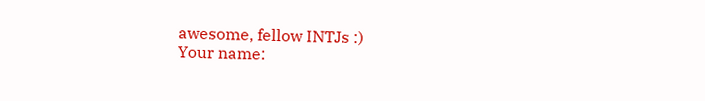awesome, fellow INTJs :)
Your name: